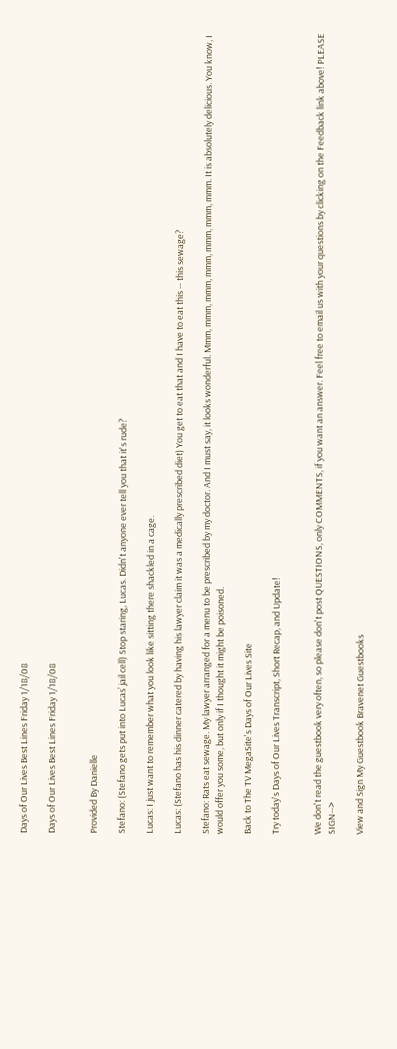Days of Our Lives Best Lines Friday 1/18/08

Days of Our Lives Best Lines Friday 1/18/08


Provided By Danielle

Stefano: (Stefano gets put into Lucas’ jail cell) Stop staring, Lucas. Didn't anyone ever tell you that it's rude?

Lucas: I just want to remember what you look like sitting there shackled in a cage.

Lucas: (Stefano has his dinner catered by having his lawyer claim it was a medically prescribed diet) You get to eat that and I have to eat this -- this sewage?

Stefano: Rats eat sewage. My lawyer arranged for a menu to be prescribed by my doctor. And I must say, it looks wonderful. Mmm, mmm, mmm, mmm, mmm, mmm, mmm. It is absolutely delicious. You know, I would offer you some, but only if I thought it might be poisoned.

Back to The TV MegaSite's Days of Our Lives Site

Try today's Days of Our Lives Transcript, Short Recap, and Update!


We don't read the guestbook very often, so please don't post QUESTIONS, only COMMENTS, if you want an answer. Feel free to email us with your questions by clicking on the Feedback link above! PLEASE SIGN-->

View and Sign My Guestbook Bravenet Guestbooks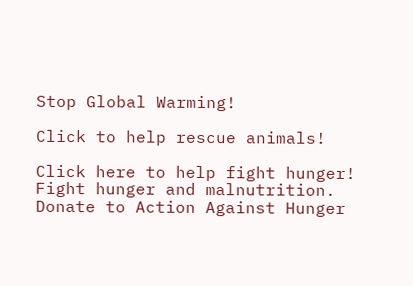Stop Global Warming!

Click to help rescue animals!

Click here to help fight hunger!
Fight hunger and malnutrition.
Donate to Action Against Hunger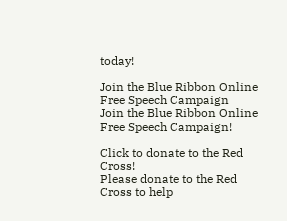today!

Join the Blue Ribbon Online Free Speech Campaign
Join the Blue Ribbon Online Free Speech Campaign!

Click to donate to the Red Cross!
Please donate to the Red Cross to help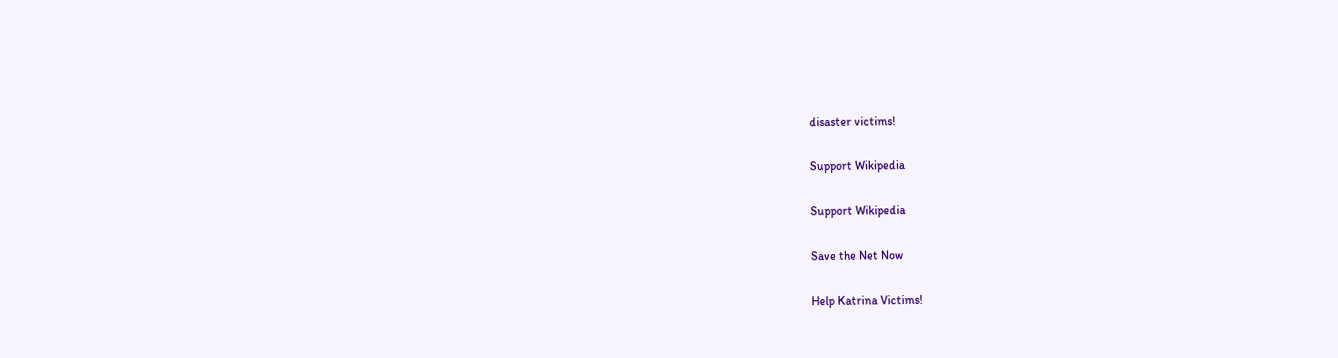disaster victims!

Support Wikipedia

Support Wikipedia

Save the Net Now

Help Katrina Victims!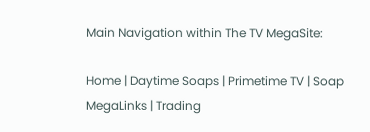Main Navigation within The TV MegaSite:

Home | Daytime Soaps | Primetime TV | Soap MegaLinks | Trading